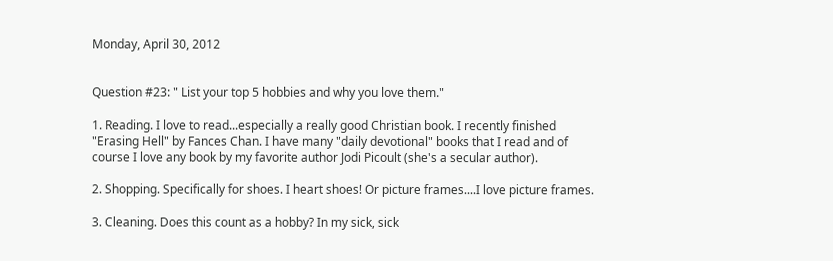Monday, April 30, 2012


Question #23: " List your top 5 hobbies and why you love them."

1. Reading. I love to read...especially a really good Christian book. I recently finished "Erasing Hell" by Fances Chan. I have many "daily devotional" books that I read and of course I love any book by my favorite author Jodi Picoult (she's a secular author).

2. Shopping. Specifically for shoes. I heart shoes! Or picture frames....I love picture frames.

3. Cleaning. Does this count as a hobby? In my sick, sick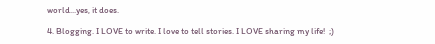world...yes, it does.

4. Blogging. I LOVE to write. I love to tell stories. I LOVE sharing my life!  ;)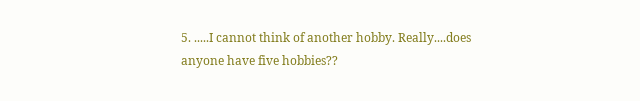5. .....I cannot think of another hobby. Really....does anyone have five hobbies??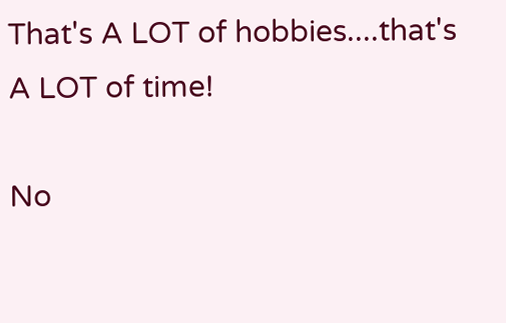That's A LOT of hobbies....that's A LOT of time!

No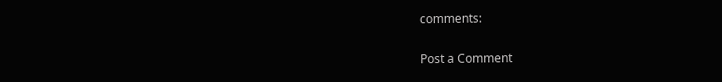comments:

Post a Comment